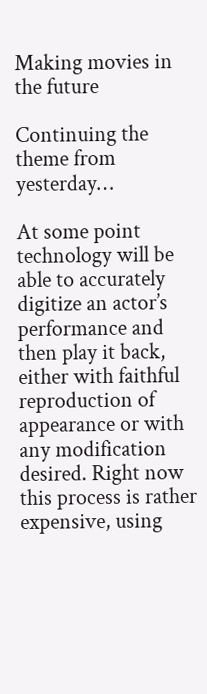Making movies in the future

Continuing the theme from yesterday…

At some point technology will be able to accurately digitize an actor’s performance and then play it back, either with faithful reproduction of appearance or with any modification desired. Right now this process is rather expensive, using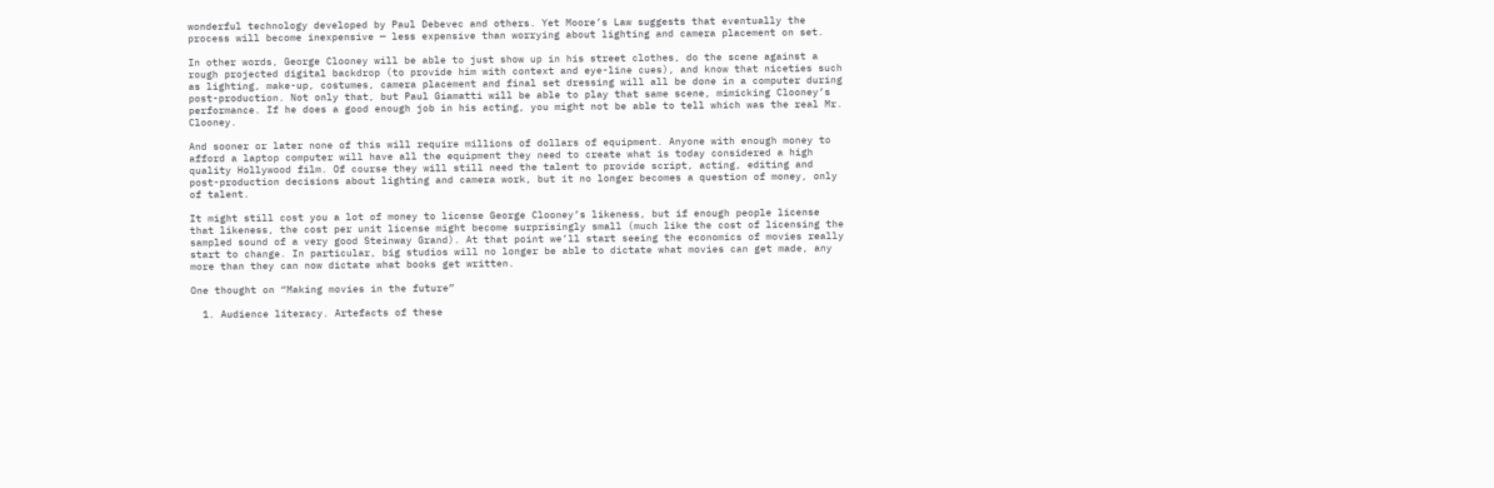wonderful technology developed by Paul Debevec and others. Yet Moore’s Law suggests that eventually the process will become inexpensive — less expensive than worrying about lighting and camera placement on set.

In other words, George Clooney will be able to just show up in his street clothes, do the scene against a rough projected digital backdrop (to provide him with context and eye-line cues), and know that niceties such as lighting, make-up, costumes, camera placement and final set dressing will all be done in a computer during post-production. Not only that, but Paul Giamatti will be able to play that same scene, mimicking Clooney’s performance. If he does a good enough job in his acting, you might not be able to tell which was the real Mr. Clooney.

And sooner or later none of this will require millions of dollars of equipment. Anyone with enough money to afford a laptop computer will have all the equipment they need to create what is today considered a high quality Hollywood film. Of course they will still need the talent to provide script, acting, editing and post-production decisions about lighting and camera work, but it no longer becomes a question of money, only of talent.

It might still cost you a lot of money to license George Clooney’s likeness, but if enough people license that likeness, the cost per unit license might become surprisingly small (much like the cost of licensing the sampled sound of a very good Steinway Grand). At that point we’ll start seeing the economics of movies really start to change. In particular, big studios will no longer be able to dictate what movies can get made, any more than they can now dictate what books get written.

One thought on “Making movies in the future”

  1. Audience literacy. Artefacts of these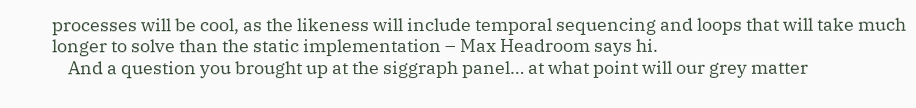processes will be cool, as the likeness will include temporal sequencing and loops that will take much longer to solve than the static implementation – Max Headroom says hi.
    And a question you brought up at the siggraph panel… at what point will our grey matter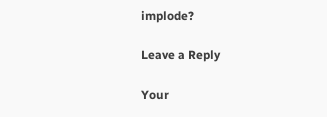implode?

Leave a Reply

Your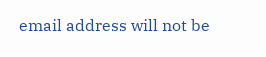email address will not be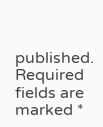published. Required fields are marked *